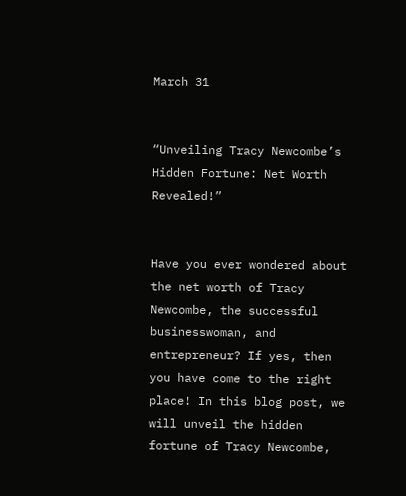March 31


“Unveiling Tracy Newcombe’s Hidden Fortune: Net Worth Revealed!”


Have you ever wondered about the net worth of Tracy Newcombe, the successful businesswoman, and entrepreneur? If yes, then you have come to the right place! In this blog post, we will unveil the hidden fortune of Tracy Newcombe,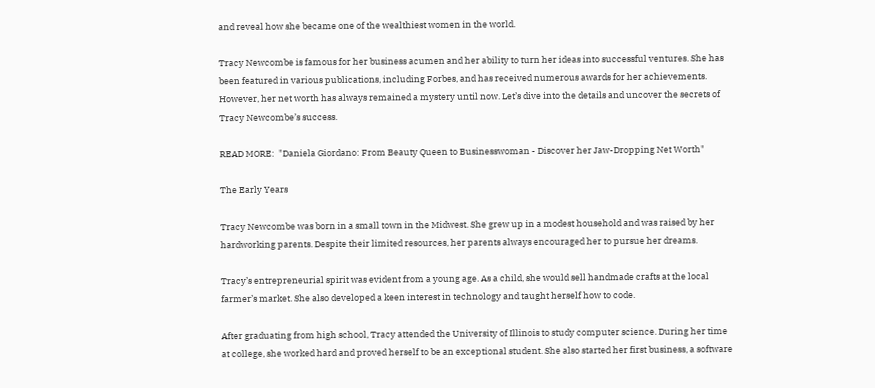and reveal how she became one of the wealthiest women in the world.

Tracy Newcombe is famous for her business acumen and her ability to turn her ideas into successful ventures. She has been featured in various publications, including Forbes, and has received numerous awards for her achievements. However, her net worth has always remained a mystery until now. Let’s dive into the details and uncover the secrets of Tracy Newcombe’s success.

READ MORE:  "Daniela Giordano: From Beauty Queen to Businesswoman - Discover her Jaw-Dropping Net Worth"

The Early Years

Tracy Newcombe was born in a small town in the Midwest. She grew up in a modest household and was raised by her hardworking parents. Despite their limited resources, her parents always encouraged her to pursue her dreams.

Tracy’s entrepreneurial spirit was evident from a young age. As a child, she would sell handmade crafts at the local farmer’s market. She also developed a keen interest in technology and taught herself how to code.

After graduating from high school, Tracy attended the University of Illinois to study computer science. During her time at college, she worked hard and proved herself to be an exceptional student. She also started her first business, a software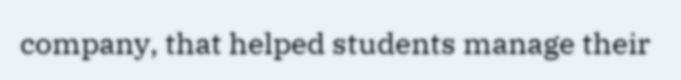company, that helped students manage their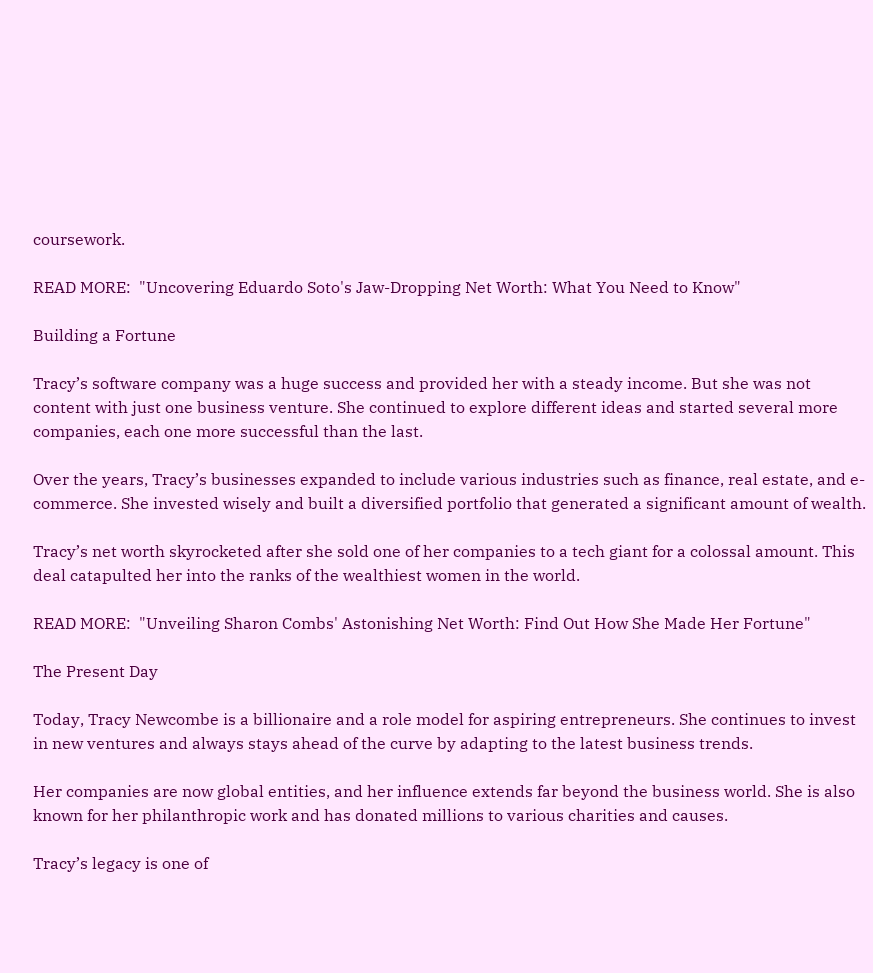coursework.

READ MORE:  "Uncovering Eduardo Soto's Jaw-Dropping Net Worth: What You Need to Know"

Building a Fortune

Tracy’s software company was a huge success and provided her with a steady income. But she was not content with just one business venture. She continued to explore different ideas and started several more companies, each one more successful than the last.

Over the years, Tracy’s businesses expanded to include various industries such as finance, real estate, and e-commerce. She invested wisely and built a diversified portfolio that generated a significant amount of wealth.

Tracy’s net worth skyrocketed after she sold one of her companies to a tech giant for a colossal amount. This deal catapulted her into the ranks of the wealthiest women in the world.

READ MORE:  "Unveiling Sharon Combs' Astonishing Net Worth: Find Out How She Made Her Fortune"

The Present Day

Today, Tracy Newcombe is a billionaire and a role model for aspiring entrepreneurs. She continues to invest in new ventures and always stays ahead of the curve by adapting to the latest business trends.

Her companies are now global entities, and her influence extends far beyond the business world. She is also known for her philanthropic work and has donated millions to various charities and causes.

Tracy’s legacy is one of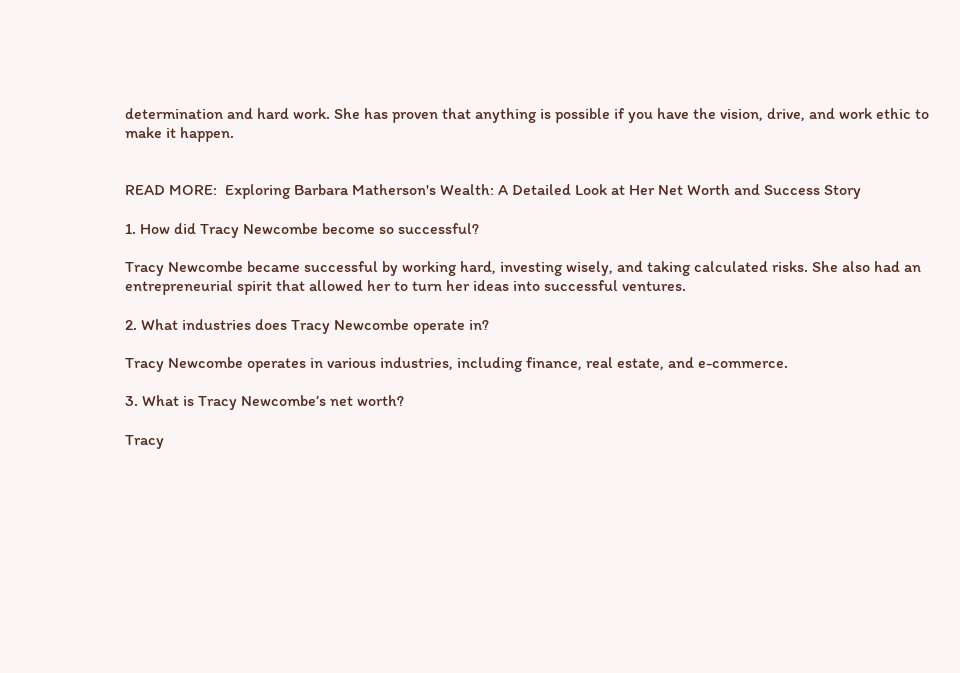determination and hard work. She has proven that anything is possible if you have the vision, drive, and work ethic to make it happen.


READ MORE:  Exploring Barbara Matherson's Wealth: A Detailed Look at Her Net Worth and Success Story

1. How did Tracy Newcombe become so successful?

Tracy Newcombe became successful by working hard, investing wisely, and taking calculated risks. She also had an entrepreneurial spirit that allowed her to turn her ideas into successful ventures.

2. What industries does Tracy Newcombe operate in?

Tracy Newcombe operates in various industries, including finance, real estate, and e-commerce.

3. What is Tracy Newcombe’s net worth?

Tracy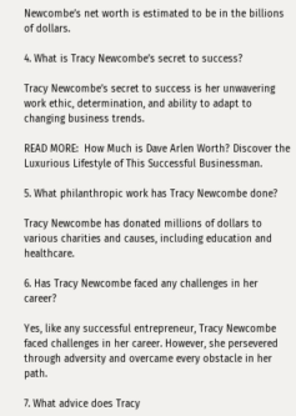Newcombe’s net worth is estimated to be in the billions of dollars.

4. What is Tracy Newcombe’s secret to success?

Tracy Newcombe’s secret to success is her unwavering work ethic, determination, and ability to adapt to changing business trends.

READ MORE:  How Much is Dave Arlen Worth? Discover the Luxurious Lifestyle of This Successful Businessman.

5. What philanthropic work has Tracy Newcombe done?

Tracy Newcombe has donated millions of dollars to various charities and causes, including education and healthcare.

6. Has Tracy Newcombe faced any challenges in her career?

Yes, like any successful entrepreneur, Tracy Newcombe faced challenges in her career. However, she persevered through adversity and overcame every obstacle in her path.

7. What advice does Tracy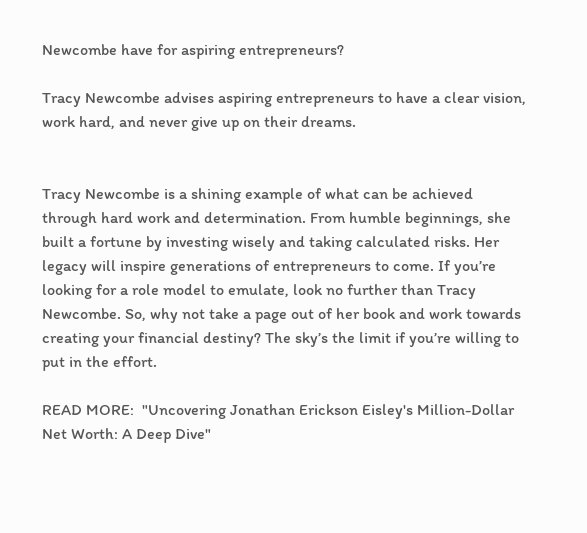Newcombe have for aspiring entrepreneurs?

Tracy Newcombe advises aspiring entrepreneurs to have a clear vision, work hard, and never give up on their dreams.


Tracy Newcombe is a shining example of what can be achieved through hard work and determination. From humble beginnings, she built a fortune by investing wisely and taking calculated risks. Her legacy will inspire generations of entrepreneurs to come. If you’re looking for a role model to emulate, look no further than Tracy Newcombe. So, why not take a page out of her book and work towards creating your financial destiny? The sky’s the limit if you’re willing to put in the effort.

READ MORE:  "Uncovering Jonathan Erickson Eisley's Million-Dollar Net Worth: A Deep Dive"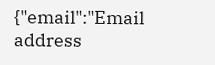{"email":"Email address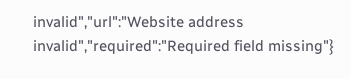invalid","url":"Website address invalid","required":"Required field missing"}